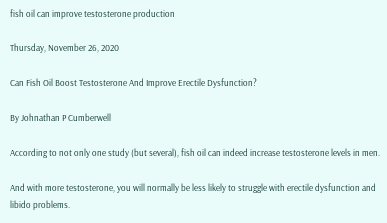fish oil can improve testosterone production

Thursday, November 26, 2020

Can Fish Oil Boost Testosterone And Improve Erectile Dysfunction?

By Johnathan P Cumberwell

According to not only one study (but several), fish oil can indeed increase testosterone levels in men.

And with more testosterone, you will normally be less likely to struggle with erectile dysfunction and libido problems.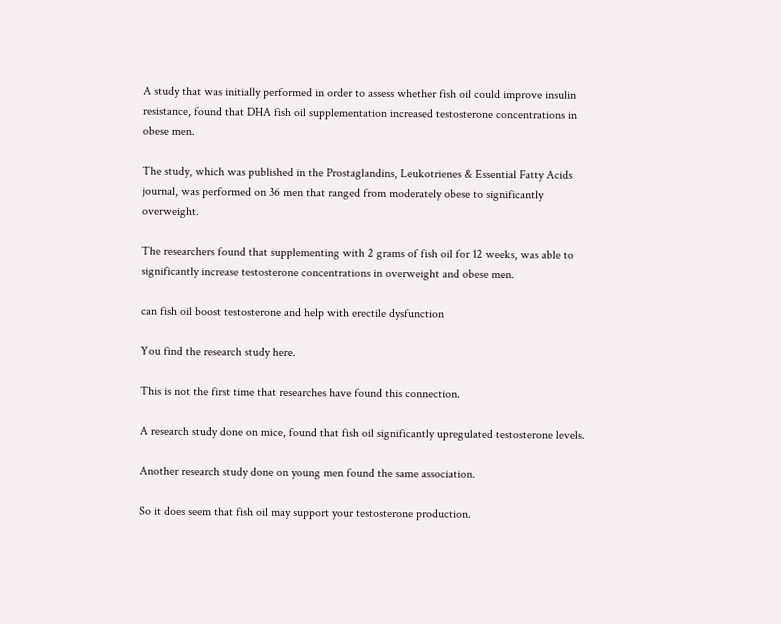A study that was initially performed in order to assess whether fish oil could improve insulin resistance, found that DHA fish oil supplementation increased testosterone concentrations in obese men.

The study, which was published in the Prostaglandins, Leukotrienes & Essential Fatty Acids journal, was performed on 36 men that ranged from moderately obese to significantly overweight.

The researchers found that supplementing with 2 grams of fish oil for 12 weeks, was able to significantly increase testosterone concentrations in overweight and obese men.

can fish oil boost testosterone and help with erectile dysfunction

You find the research study here.

This is not the first time that researches have found this connection.

A research study done on mice, found that fish oil significantly upregulated testosterone levels.

Another research study done on young men found the same association.

So it does seem that fish oil may support your testosterone production.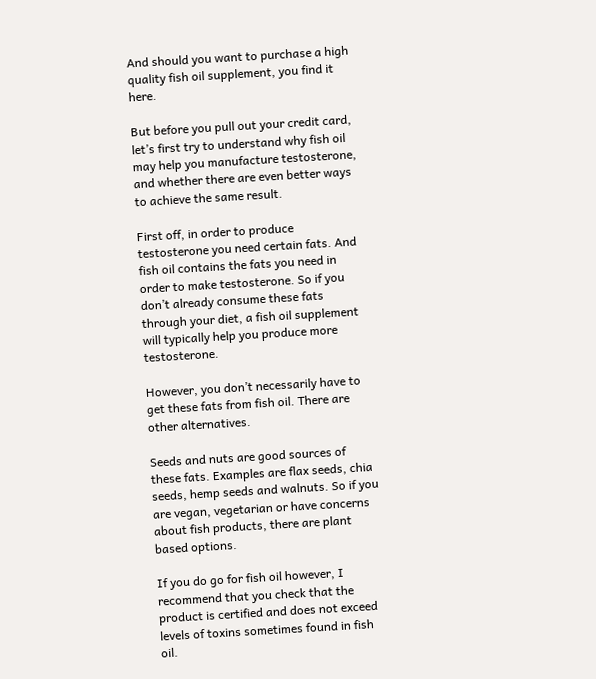And should you want to purchase a high quality fish oil supplement, you find it here.

But before you pull out your credit card, let’s first try to understand why fish oil may help you manufacture testosterone, and whether there are even better ways to achieve the same result.

First off, in order to produce testosterone you need certain fats. And fish oil contains the fats you need in order to make testosterone. So if you don’t already consume these fats through your diet, a fish oil supplement will typically help you produce more testosterone.

However, you don’t necessarily have to get these fats from fish oil. There are other alternatives.

Seeds and nuts are good sources of these fats. Examples are flax seeds, chia seeds, hemp seeds and walnuts. So if you are vegan, vegetarian or have concerns about fish products, there are plant based options.

If you do go for fish oil however, I recommend that you check that the product is certified and does not exceed levels of toxins sometimes found in fish oil.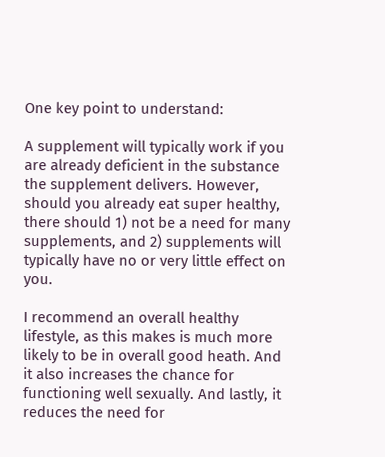One key point to understand:

A supplement will typically work if you are already deficient in the substance the supplement delivers. However, should you already eat super healthy, there should 1) not be a need for many supplements, and 2) supplements will typically have no or very little effect on you.

I recommend an overall healthy lifestyle, as this makes is much more likely to be in overall good heath. And it also increases the chance for functioning well sexually. And lastly, it reduces the need for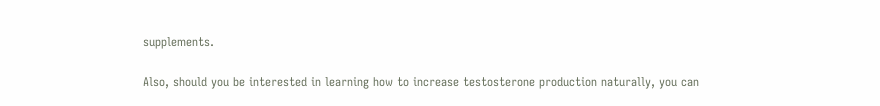supplements.

Also, should you be interested in learning how to increase testosterone production naturally, you can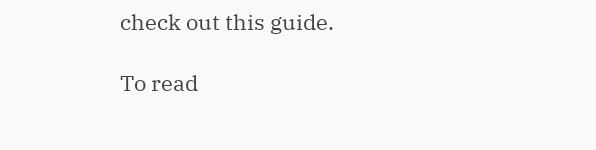check out this guide.

To read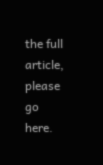the full article, please go here.